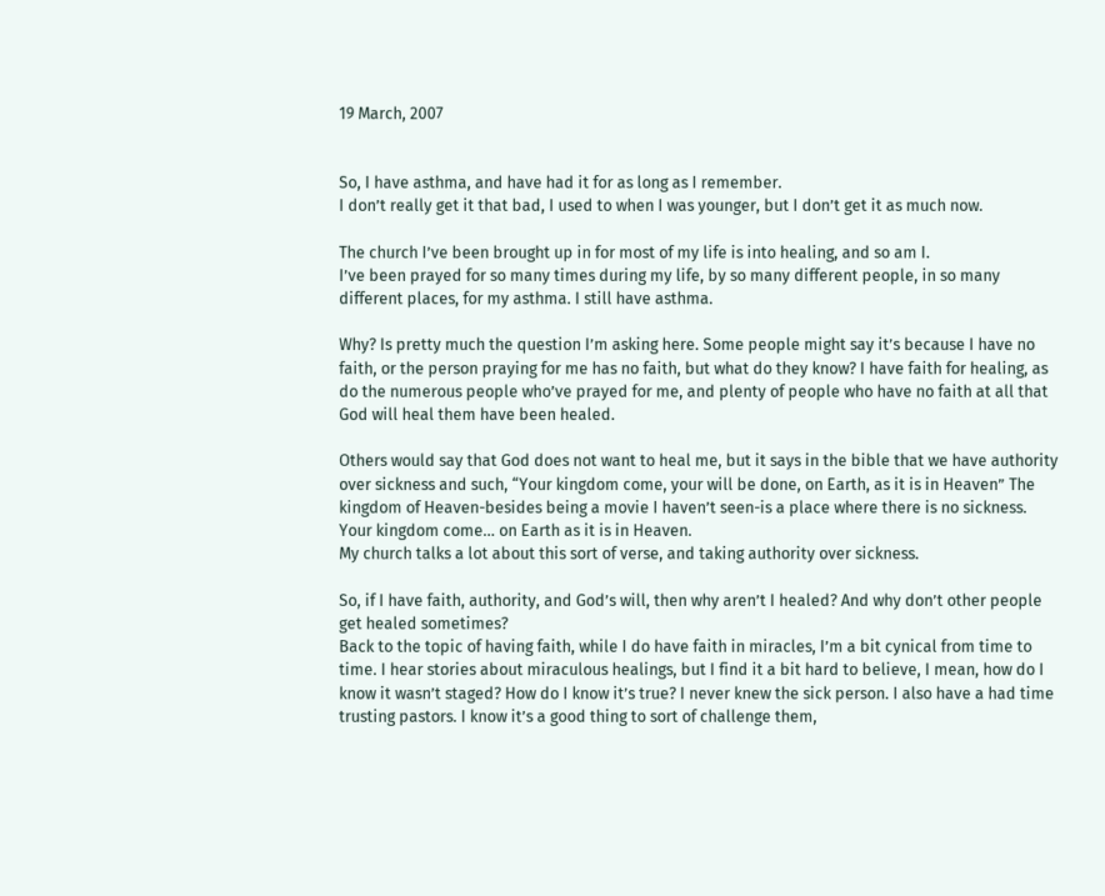19 March, 2007


So, I have asthma, and have had it for as long as I remember.
I don’t really get it that bad, I used to when I was younger, but I don’t get it as much now.

The church I’ve been brought up in for most of my life is into healing, and so am I.
I’ve been prayed for so many times during my life, by so many different people, in so many different places, for my asthma. I still have asthma.

Why? Is pretty much the question I’m asking here. Some people might say it’s because I have no faith, or the person praying for me has no faith, but what do they know? I have faith for healing, as do the numerous people who’ve prayed for me, and plenty of people who have no faith at all that God will heal them have been healed.

Others would say that God does not want to heal me, but it says in the bible that we have authority over sickness and such, “Your kingdom come, your will be done, on Earth, as it is in Heaven” The kingdom of Heaven-besides being a movie I haven’t seen-is a place where there is no sickness. Your kingdom come… on Earth as it is in Heaven.
My church talks a lot about this sort of verse, and taking authority over sickness.

So, if I have faith, authority, and God’s will, then why aren’t I healed? And why don’t other people get healed sometimes?
Back to the topic of having faith, while I do have faith in miracles, I’m a bit cynical from time to time. I hear stories about miraculous healings, but I find it a bit hard to believe, I mean, how do I know it wasn’t staged? How do I know it’s true? I never knew the sick person. I also have a had time trusting pastors. I know it’s a good thing to sort of challenge them,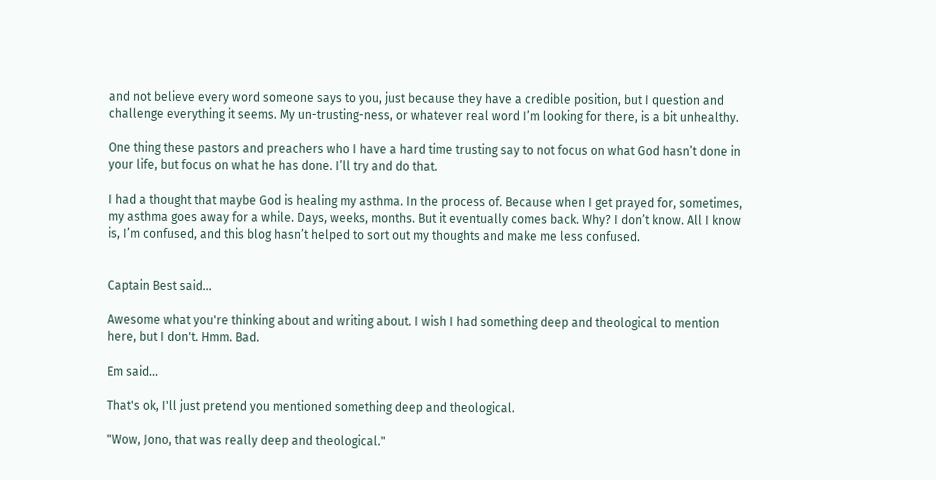and not believe every word someone says to you, just because they have a credible position, but I question and challenge everything it seems. My un-trusting-ness, or whatever real word I’m looking for there, is a bit unhealthy.

One thing these pastors and preachers who I have a hard time trusting say to not focus on what God hasn’t done in your life, but focus on what he has done. I’ll try and do that.

I had a thought that maybe God is healing my asthma. In the process of. Because when I get prayed for, sometimes, my asthma goes away for a while. Days, weeks, months. But it eventually comes back. Why? I don’t know. All I know is, I’m confused, and this blog hasn’t helped to sort out my thoughts and make me less confused.


Captain Best said...

Awesome what you're thinking about and writing about. I wish I had something deep and theological to mention here, but I don't. Hmm. Bad.

Em said...

That's ok, I'll just pretend you mentioned something deep and theological.

"Wow, Jono, that was really deep and theological."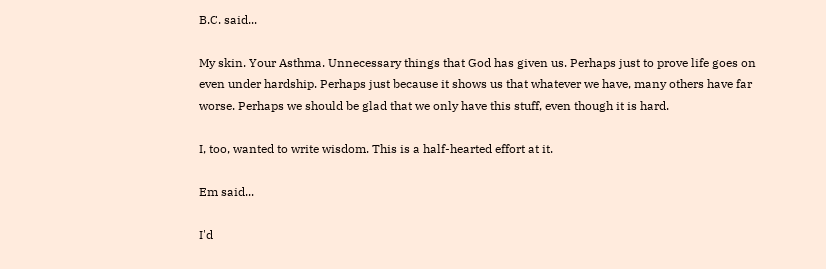B.C. said...

My skin. Your Asthma. Unnecessary things that God has given us. Perhaps just to prove life goes on even under hardship. Perhaps just because it shows us that whatever we have, many others have far worse. Perhaps we should be glad that we only have this stuff, even though it is hard.

I, too, wanted to write wisdom. This is a half-hearted effort at it.

Em said...

I'd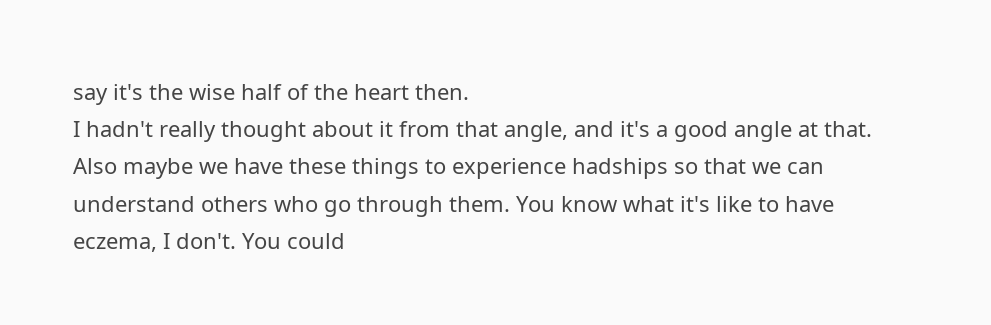say it's the wise half of the heart then.
I hadn't really thought about it from that angle, and it's a good angle at that.
Also maybe we have these things to experience hadships so that we can understand others who go through them. You know what it's like to have eczema, I don't. You could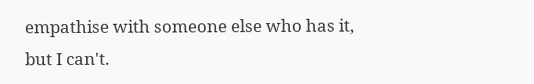empathise with someone else who has it, but I can't.